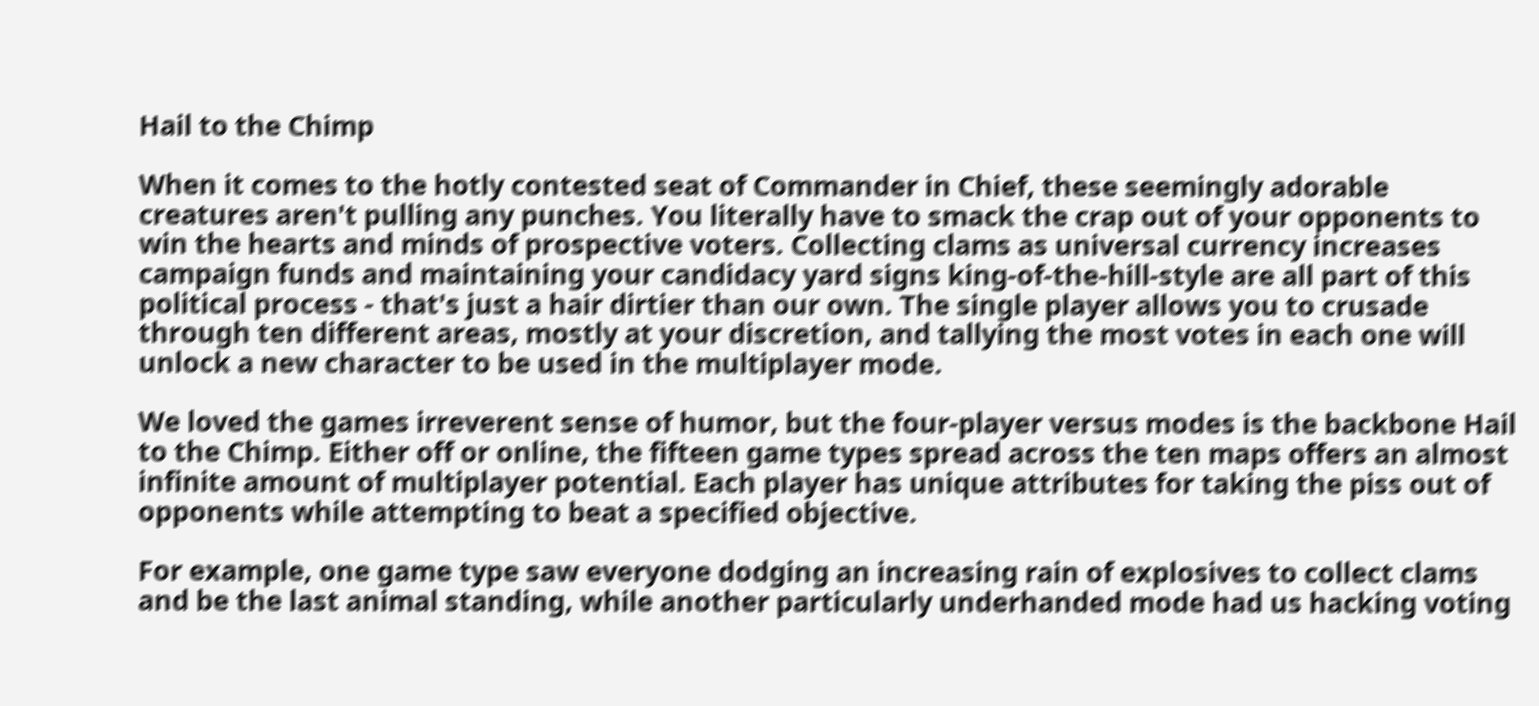Hail to the Chimp

When it comes to the hotly contested seat of Commander in Chief, these seemingly adorable creatures aren't pulling any punches. You literally have to smack the crap out of your opponents to win the hearts and minds of prospective voters. Collecting clams as universal currency increases campaign funds and maintaining your candidacy yard signs king-of-the-hill-style are all part of this political process - that's just a hair dirtier than our own. The single player allows you to crusade through ten different areas, mostly at your discretion, and tallying the most votes in each one will unlock a new character to be used in the multiplayer mode.

We loved the games irreverent sense of humor, but the four-player versus modes is the backbone Hail to the Chimp. Either off or online, the fifteen game types spread across the ten maps offers an almost infinite amount of multiplayer potential. Each player has unique attributes for taking the piss out of opponents while attempting to beat a specified objective.

For example, one game type saw everyone dodging an increasing rain of explosives to collect clams and be the last animal standing, while another particularly underhanded mode had us hacking voting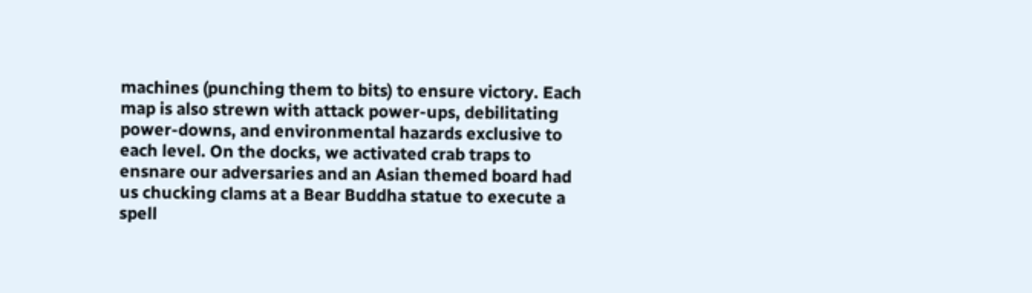machines (punching them to bits) to ensure victory. Each map is also strewn with attack power-ups, debilitating power-downs, and environmental hazards exclusive to each level. On the docks, we activated crab traps to ensnare our adversaries and an Asian themed board had us chucking clams at a Bear Buddha statue to execute a spell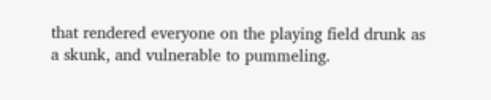that rendered everyone on the playing field drunk as a skunk, and vulnerable to pummeling.